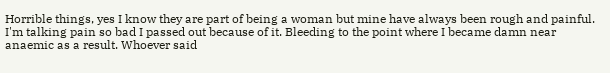Horrible things, yes I know they are part of being a woman but mine have always been rough and painful. I'm talking pain so bad I passed out because of it. Bleeding to the point where I became damn near anaemic as a result. Whoever said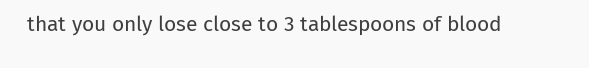that you only lose close to 3 tablespoons of blood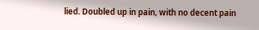lied. Doubled up in pain, with no decent pain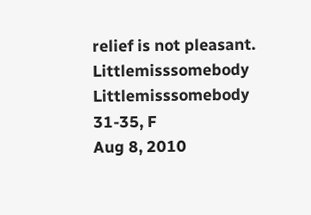relief is not pleasant.
Littlemisssomebody Littlemisssomebody
31-35, F
Aug 8, 2010